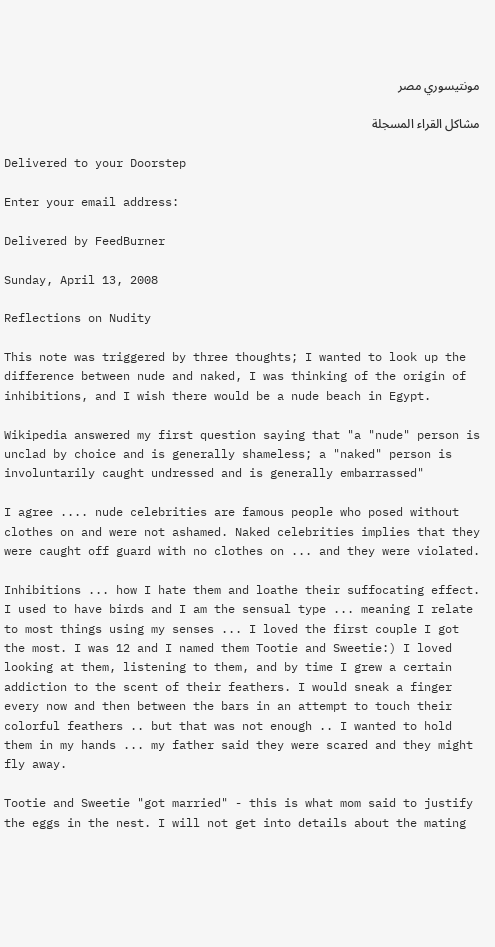مونتيسوري مصر

مشاكل القراء المسجلة

Delivered to your Doorstep

Enter your email address:

Delivered by FeedBurner

Sunday, April 13, 2008

Reflections on Nudity

This note was triggered by three thoughts; I wanted to look up the difference between nude and naked, I was thinking of the origin of inhibitions, and I wish there would be a nude beach in Egypt.

Wikipedia answered my first question saying that "a "nude" person is unclad by choice and is generally shameless; a "naked" person is involuntarily caught undressed and is generally embarrassed"

I agree .... nude celebrities are famous people who posed without clothes on and were not ashamed. Naked celebrities implies that they were caught off guard with no clothes on ... and they were violated.

Inhibitions ... how I hate them and loathe their suffocating effect. I used to have birds and I am the sensual type ... meaning I relate to most things using my senses ... I loved the first couple I got the most. I was 12 and I named them Tootie and Sweetie:) I loved looking at them, listening to them, and by time I grew a certain addiction to the scent of their feathers. I would sneak a finger every now and then between the bars in an attempt to touch their colorful feathers .. but that was not enough .. I wanted to hold them in my hands ... my father said they were scared and they might fly away.

Tootie and Sweetie "got married" - this is what mom said to justify the eggs in the nest. I will not get into details about the mating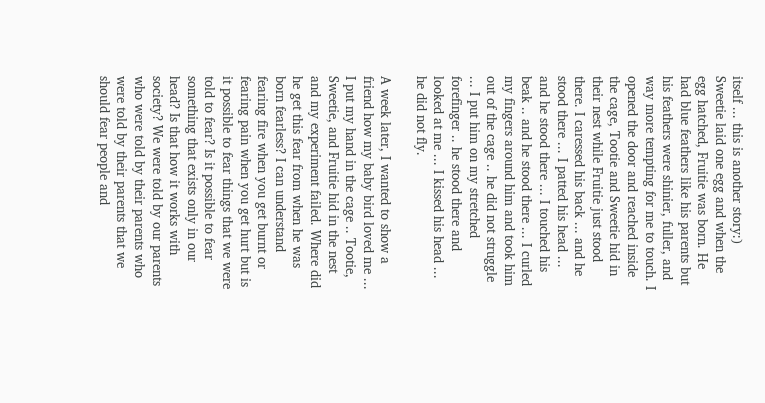itself ... this is another story:) Sweetie laid one egg and when the egg hatched, Fruitie was born. He had blue feathers like his parents but his feathers were shinier, fuller, and way more tempting for me to touch. I opened the door and reached inside the cage, Tootie and Sweetie hid in their nest while Fruitie just stood there. I caressed his back ... and he stood there ... I patted his head ... and he stood there ... I touched his beak .. and he stood there ... I curled my fingers around him and took him out of the cage .. he did not struggle ... I put him on my stretched forefinger .. he stood there and looked at me ... I kissed his head ... he did not fly.

A week later, I wanted to show a friend how my baby bird loved me ... I put my hand in the cage .. Tootie, Sweetie, and Fruitie hid in the nest and my experiment failed. Where did he get this fear from when he was born fearless? I can understand fearing fire when you get burnt or fearing pain when you get hurt but is it possible to fear things that we were told to fear? Is it possible to fear something that exists only in our head? Is that how it works with society? We were told by our parents who were told by their parents who were told by their parents that we should fear people and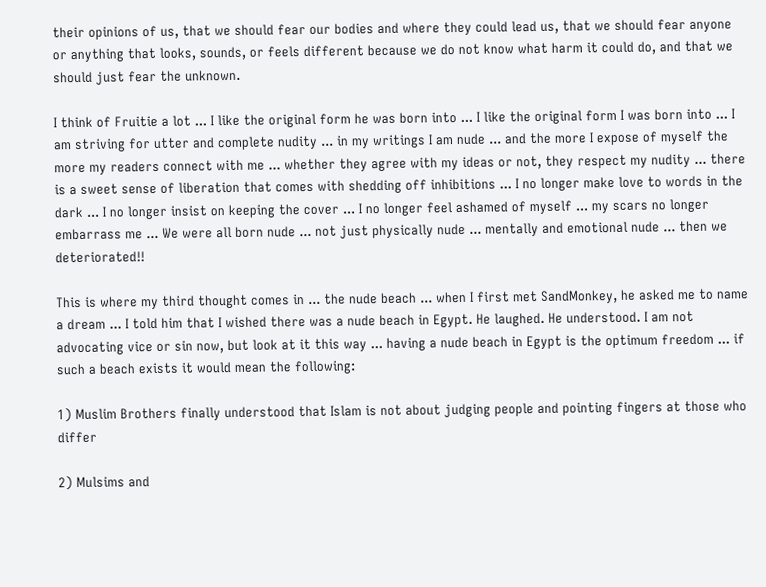their opinions of us, that we should fear our bodies and where they could lead us, that we should fear anyone or anything that looks, sounds, or feels different because we do not know what harm it could do, and that we should just fear the unknown.

I think of Fruitie a lot ... I like the original form he was born into ... I like the original form I was born into ... I am striving for utter and complete nudity ... in my writings I am nude ... and the more I expose of myself the more my readers connect with me ... whether they agree with my ideas or not, they respect my nudity ... there is a sweet sense of liberation that comes with shedding off inhibitions ... I no longer make love to words in the dark ... I no longer insist on keeping the cover ... I no longer feel ashamed of myself ... my scars no longer embarrass me ... We were all born nude ... not just physically nude ... mentally and emotional nude ... then we deteriorated!!

This is where my third thought comes in ... the nude beach ... when I first met SandMonkey, he asked me to name a dream ... I told him that I wished there was a nude beach in Egypt. He laughed. He understood. I am not advocating vice or sin now, but look at it this way ... having a nude beach in Egypt is the optimum freedom ... if such a beach exists it would mean the following:

1) Muslim Brothers finally understood that Islam is not about judging people and pointing fingers at those who differ

2) Mulsims and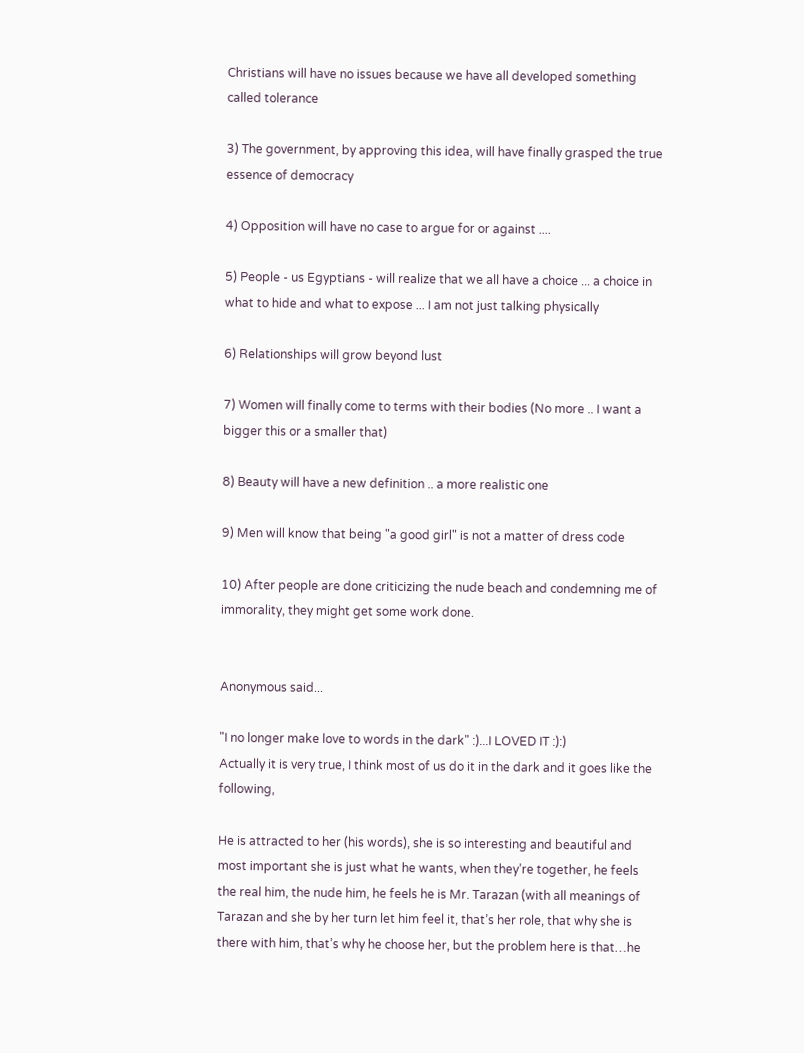Christians will have no issues because we have all developed something called tolerance

3) The government, by approving this idea, will have finally grasped the true essence of democracy

4) Opposition will have no case to argue for or against ....

5) People - us Egyptians - will realize that we all have a choice ... a choice in what to hide and what to expose ... I am not just talking physically

6) Relationships will grow beyond lust

7) Women will finally come to terms with their bodies (No more .. I want a bigger this or a smaller that)

8) Beauty will have a new definition .. a more realistic one

9) Men will know that being "a good girl" is not a matter of dress code

10) After people are done criticizing the nude beach and condemning me of immorality, they might get some work done.


Anonymous said...

"I no longer make love to words in the dark" :)...I LOVED IT :):)
Actually it is very true, I think most of us do it in the dark and it goes like the following,

He is attracted to her (his words), she is so interesting and beautiful and most important she is just what he wants, when they’re together, he feels the real him, the nude him, he feels he is Mr. Tarazan (with all meanings of Tarazan and she by her turn let him feel it, that’s her role, that why she is there with him, that’s why he choose her, but the problem here is that…he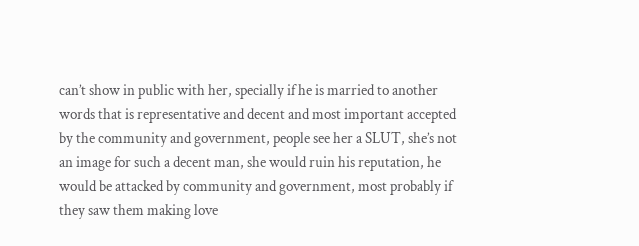can’t show in public with her, specially if he is married to another words that is representative and decent and most important accepted by the community and government, people see her a SLUT, she’s not an image for such a decent man, she would ruin his reputation, he would be attacked by community and government, most probably if they saw them making love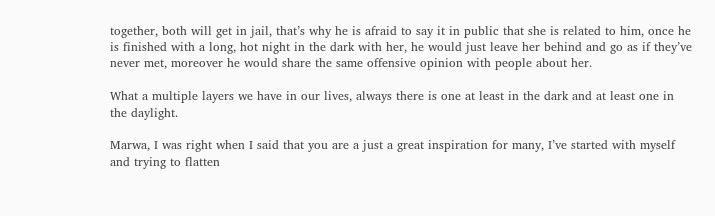together, both will get in jail, that’s why he is afraid to say it in public that she is related to him, once he is finished with a long, hot night in the dark with her, he would just leave her behind and go as if they’ve never met, moreover he would share the same offensive opinion with people about her.

What a multiple layers we have in our lives, always there is one at least in the dark and at least one in the daylight.

Marwa, I was right when I said that you are a just a great inspiration for many, I’ve started with myself and trying to flatten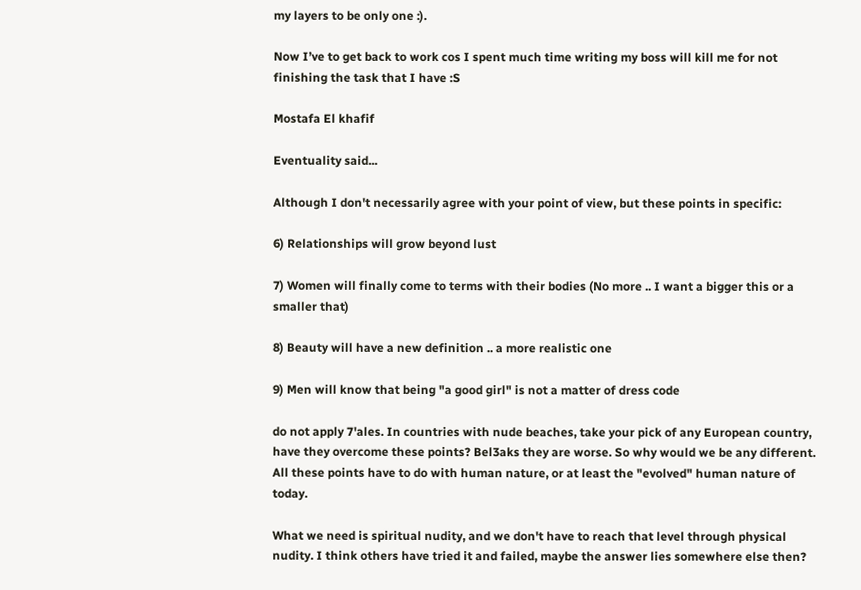my layers to be only one :).

Now I’ve to get back to work cos I spent much time writing my boss will kill me for not finishing the task that I have :S

Mostafa El khafif

Eventuality said...

Although I don't necessarily agree with your point of view, but these points in specific:

6) Relationships will grow beyond lust

7) Women will finally come to terms with their bodies (No more .. I want a bigger this or a smaller that)

8) Beauty will have a new definition .. a more realistic one

9) Men will know that being "a good girl" is not a matter of dress code

do not apply 7'ales. In countries with nude beaches, take your pick of any European country, have they overcome these points? Bel3aks they are worse. So why would we be any different. All these points have to do with human nature, or at least the "evolved" human nature of today.

What we need is spiritual nudity, and we don't have to reach that level through physical nudity. I think others have tried it and failed, maybe the answer lies somewhere else then?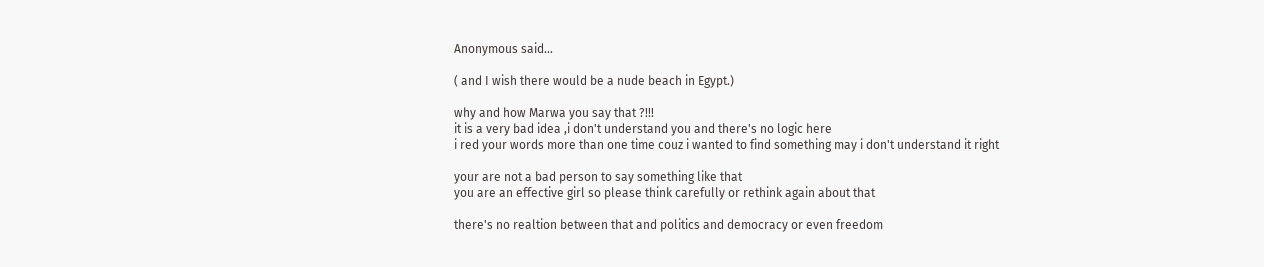Anonymous said...

( and I wish there would be a nude beach in Egypt.)

why and how Marwa you say that ?!!!
it is a very bad idea ,i don't understand you and there's no logic here
i red your words more than one time couz i wanted to find something may i don't understand it right

your are not a bad person to say something like that
you are an effective girl so please think carefully or rethink again about that

there's no realtion between that and politics and democracy or even freedom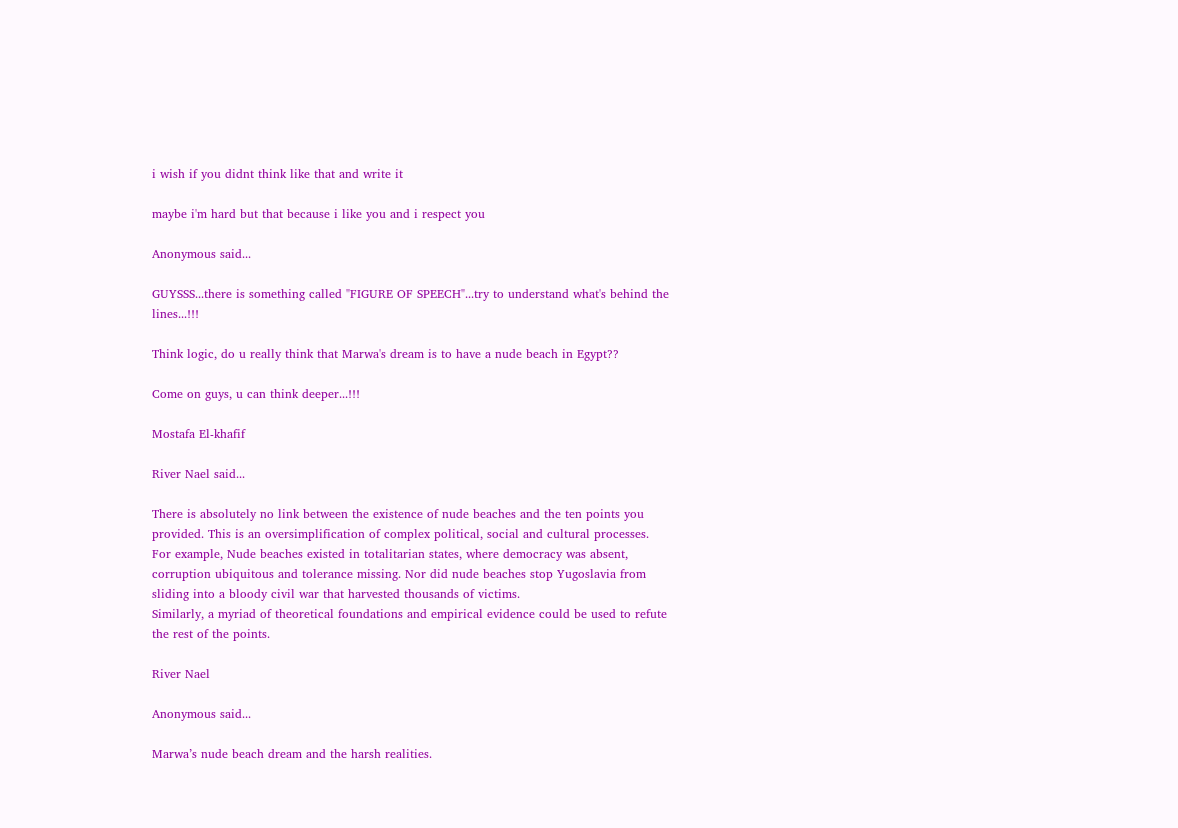i wish if you didnt think like that and write it

maybe i'm hard but that because i like you and i respect you

Anonymous said...

GUYSSS...there is something called "FIGURE OF SPEECH"...try to understand what's behind the lines...!!!

Think logic, do u really think that Marwa's dream is to have a nude beach in Egypt??

Come on guys, u can think deeper...!!!

Mostafa El-khafif

River Nael said...

There is absolutely no link between the existence of nude beaches and the ten points you provided. This is an oversimplification of complex political, social and cultural processes.
For example, Nude beaches existed in totalitarian states, where democracy was absent, corruption ubiquitous and tolerance missing. Nor did nude beaches stop Yugoslavia from sliding into a bloody civil war that harvested thousands of victims.
Similarly, a myriad of theoretical foundations and empirical evidence could be used to refute the rest of the points.

River Nael

Anonymous said...

Marwa’s nude beach dream and the harsh realities.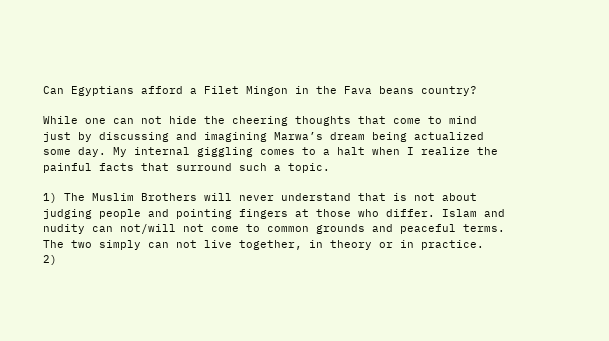Can Egyptians afford a Filet Mingon in the Fava beans country?

While one can not hide the cheering thoughts that come to mind just by discussing and imagining Marwa’s dream being actualized some day. My internal giggling comes to a halt when I realize the painful facts that surround such a topic.

1) The Muslim Brothers will never understand that is not about judging people and pointing fingers at those who differ. Islam and nudity can not/will not come to common grounds and peaceful terms. The two simply can not live together, in theory or in practice.
2)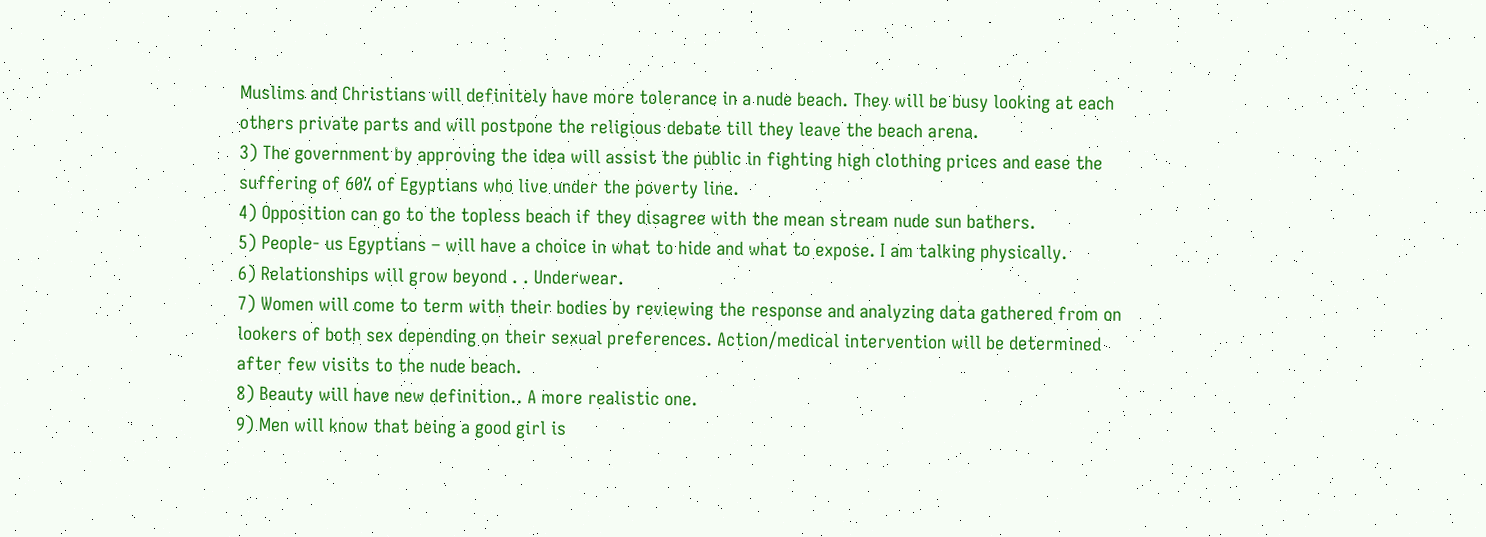Muslims and Christians will definitely have more tolerance in a nude beach. They will be busy looking at each others private parts and will postpone the religious debate till they leave the beach arena.
3) The government by approving the idea will assist the public in fighting high clothing prices and ease the suffering of 60% of Egyptians who live under the poverty line.
4) Opposition can go to the topless beach if they disagree with the mean stream nude sun bathers.
5) People- us Egyptians – will have a choice in what to hide and what to expose. I am talking physically.
6) Relationships will grow beyond . . Underwear.
7) Women will come to term with their bodies by reviewing the response and analyzing data gathered from on lookers of both sex depending on their sexual preferences. Action/medical intervention will be determined after few visits to the nude beach.
8) Beauty will have new definition.. A more realistic one.
9) Men will know that being a good girl is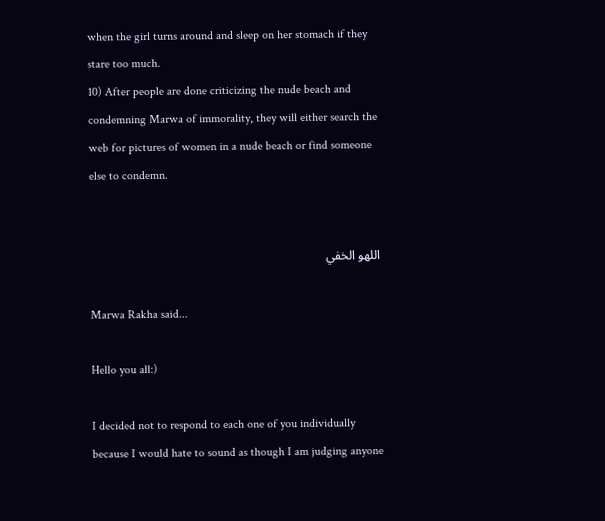when the girl turns around and sleep on her stomach if they stare too much.
10) After people are done criticizing the nude beach and condemning Marwa of immorality, they will either search the web for pictures of women in a nude beach or find someone else to condemn.


اللهو الخفي

Marwa Rakha said...

Hello you all:)

I decided not to respond to each one of you individually because I would hate to sound as though I am judging anyone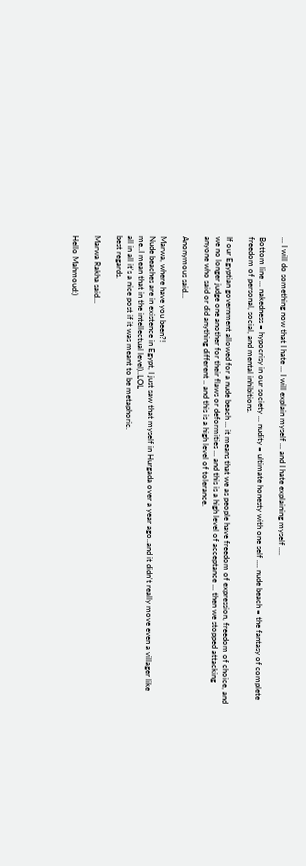... I will do something now that I hate ... I will explain myself ... and I hate explaining myself ....

Bottom line ... nakedness = hypocrisy in our society ... nudity = ultimate honesty with one self .... nude beach = the fantasy of complete freedom of personal, social, and mental inhibitions.

If our Egyptian government allowed for a nude beach ... it means that we as people have freedom of expression, freedom of choice, and we no longer judge one another for their flaws or deformities ... and this is a high level of acceptance ... then we stopped attacking anyone who said or did anything different .. and this is a high level of tolerance.

Anonymous said...

Marwa, where have you been?!
Nude beaches are in existence in Egypt, I just saw that myself in Hurgada over a year ago..and it didn't really move even a villager like me..I mean that in the intellectual level)..LOL
all in all it's a nice post if it was meant to be metaphoric.
best regards.

Marwa Rakha said...

Hello Mahmoud:)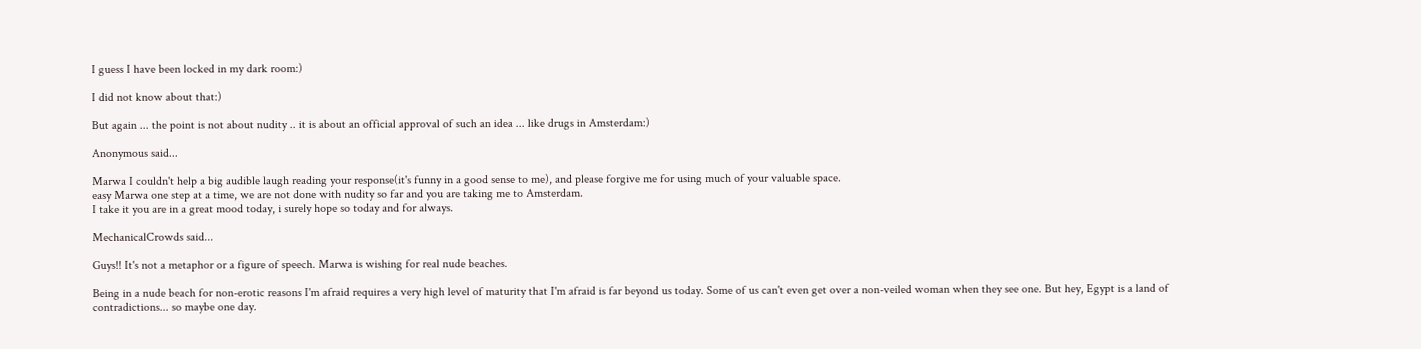I guess I have been locked in my dark room:)

I did not know about that:)

But again ... the point is not about nudity .. it is about an official approval of such an idea ... like drugs in Amsterdam:)

Anonymous said...

Marwa I couldn't help a big audible laugh reading your response(it's funny in a good sense to me), and please forgive me for using much of your valuable space.
easy Marwa one step at a time, we are not done with nudity so far and you are taking me to Amsterdam.
I take it you are in a great mood today, i surely hope so today and for always.

MechanicalCrowds said...

Guys!! It's not a metaphor or a figure of speech. Marwa is wishing for real nude beaches.

Being in a nude beach for non-erotic reasons I'm afraid requires a very high level of maturity that I'm afraid is far beyond us today. Some of us can't even get over a non-veiled woman when they see one. But hey, Egypt is a land of contradictions... so maybe one day.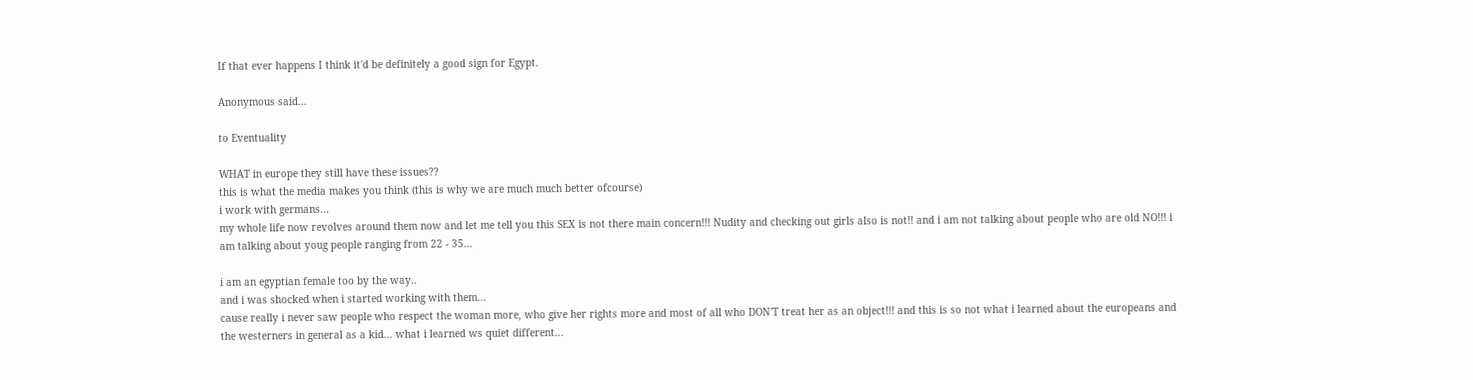If that ever happens I think it'd be definitely a good sign for Egypt.

Anonymous said...

to Eventuality

WHAT in europe they still have these issues??
this is what the media makes you think (this is why we are much much better ofcourse)
i work with germans...
my whole life now revolves around them now and let me tell you this SEX is not there main concern!!! Nudity and checking out girls also is not!! and i am not talking about people who are old NO!!! i am talking about youg people ranging from 22 - 35...

i am an egyptian female too by the way..
and i was shocked when i started working with them...
cause really i never saw people who respect the woman more, who give her rights more and most of all who DON'T treat her as an object!!! and this is so not what i learned about the europeans and the westerners in general as a kid... what i learned ws quiet different...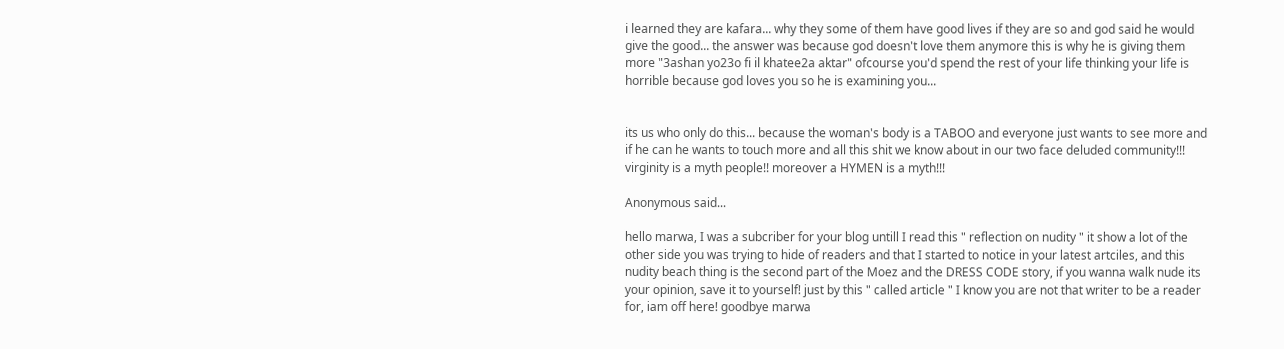i learned they are kafara... why they some of them have good lives if they are so and god said he would give the good... the answer was because god doesn't love them anymore this is why he is giving them more "3ashan yo23o fi il khatee2a aktar" ofcourse you'd spend the rest of your life thinking your life is horrible because god loves you so he is examining you...


its us who only do this... because the woman's body is a TABOO and everyone just wants to see more and if he can he wants to touch more and all this shit we know about in our two face deluded community!!! virginity is a myth people!! moreover a HYMEN is a myth!!!

Anonymous said...

hello marwa, I was a subcriber for your blog untill I read this " reflection on nudity " it show a lot of the other side you was trying to hide of readers and that I started to notice in your latest artciles, and this nudity beach thing is the second part of the Moez and the DRESS CODE story, if you wanna walk nude its your opinion, save it to yourself! just by this " called article " I know you are not that writer to be a reader for, iam off here! goodbye marwa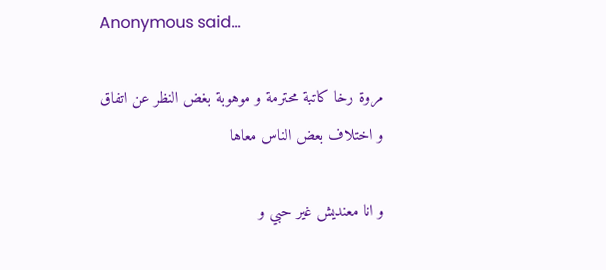Anonymous said...

مروة رخا كاتبة محترمة و موهوبة بغض النظر عن اتفاق و اختلاف بعض الناس معاها

و انا معنديش غير حبي و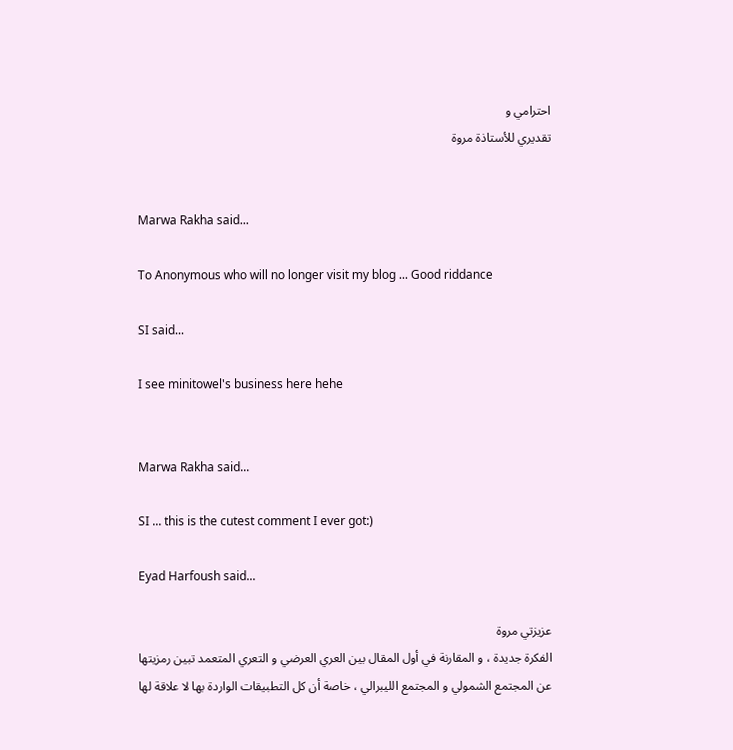احترامي و
تقديري للأستاذة مروة


Marwa Rakha said...

To Anonymous who will no longer visit my blog ... Good riddance

SI said...

I see minitowel's business here hehe


Marwa Rakha said...

SI ... this is the cutest comment I ever got:)

Eyad Harfoush said...

عزيزتي مروة
الفكرة جديدة ، و المقارنة في أول المقال بين العري العرضي و التعري المتعمد تبين رمزيتها عن المجتمع الشمولي و المجتمع الليبرالي ، خاصة أن كل التطبيقات الواردة بها لا علاقة لها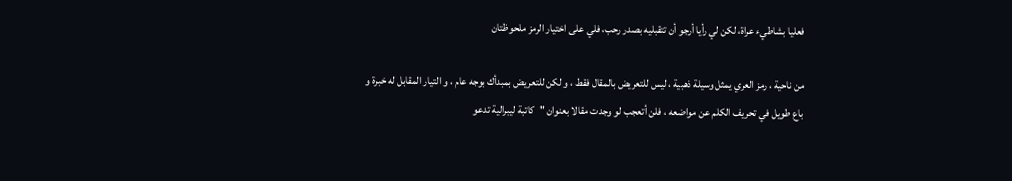فعليا بشاطيء عراة، لكن لي رأيا أرجو أن تتقبليه بصدر رحب، فلي على اختيار الرمز ملحوظتان

من ناحية ، رمز العري يمثل وسيلة ذهبية ، ليس للتعريض بالمقال فقط ، و لكن للتعريض بمبدأك بوجه عام ، و التيار المقابل له خبرة و باع طويل في تحريف الكلم عن مواضعه ، فلن أتعجب لو وجدت مقالا بعنوان "كاتبة ليبرالية تدعو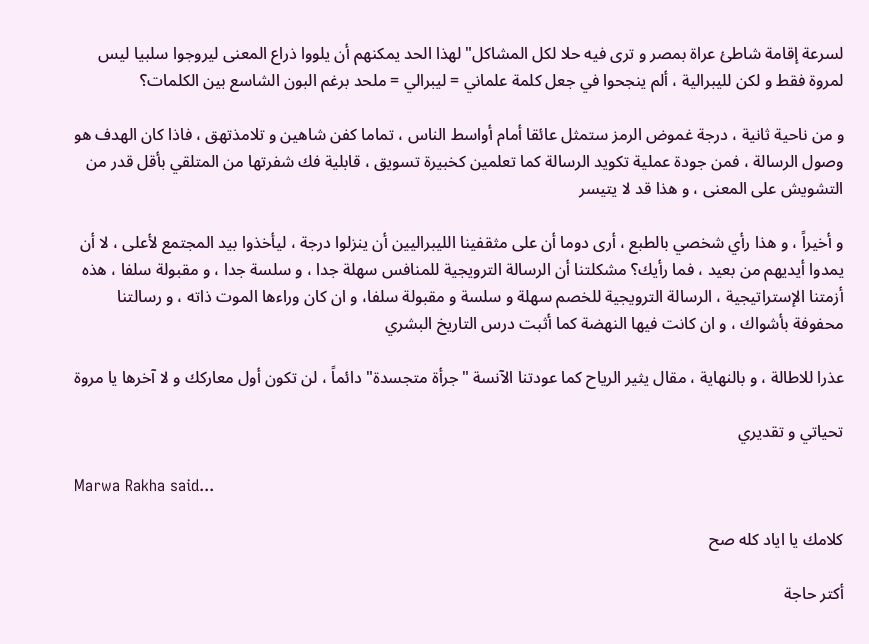لسرعة إقامة شاطئ عراة بمصر و ترى فيه حلا لكل المشاكل" لهذا الحد يمكنهم أن يلووا ذراع المعنى ليروجوا سلبيا ليس لمروة فقط و لكن لليبرالية ، ألم ينجحوا في جعل كلمة علماني = ليبرالي = ملحد برغم البون الشاسع بين الكلمات؟

و من ناحية ثانية ، درجة غموض الرمز ستمثل عائقا أمام أواسط الناس ، تماما كفن شاهين و تلامذتهق ، فاذا كان الهدف هو وصول الرسالة ، فمن جودة عملية تكويد الرسالة كما تعلمين كخبيرة تسويق ، قابلية فك شفرتها من المتلقي بأقل قدر من التشويش على المعنى ، و هذا قد لا يتيسر

و أخيراً ، و هذا رأي شخصي بالطبع ، أرى دوما أن على مثقفينا الليبراليين أن ينزلوا درجة ، ليأخذوا بيد المجتمع لأعلى ، لا أن يمدوا أيديهم من بعيد ، فما رأيك؟ مشكلتنا أن الرسالة الترويجية للمنافس سهلة جدا ، و سلسة جدا ، و مقبولة سلفا ، هذه أزمتنا الإستراتيجية ، الرسالة الترويجية للخصم سهلة و سلسة و مقبولة سلفا، و ان كان وراءها الموت ذاته ، و رسالتنا محفوفة بأشواك ، و ان كانت فيها النهضة كما أثبت درس التاريخ البشري

عذرا للاطالة ، و بالنهاية ، مقال يثير الرياح كما عودتنا الآنسة "جرأة متجسدة" دائماً ، لن تكون أول معاركك و لا آخرها يا مروة

تحياتي و تقديري

Marwa Rakha said...

كلامك يا اياد كله صح

أكتر حاجة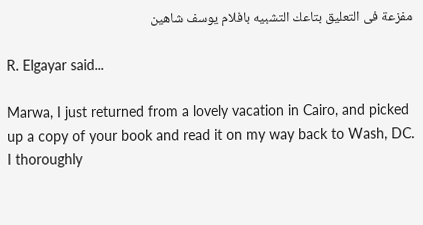مفزعة فى التعليق بتاعك التشبيه بافلام يوسف شاهين

R. Elgayar said...

Marwa, I just returned from a lovely vacation in Cairo, and picked up a copy of your book and read it on my way back to Wash, DC. I thoroughly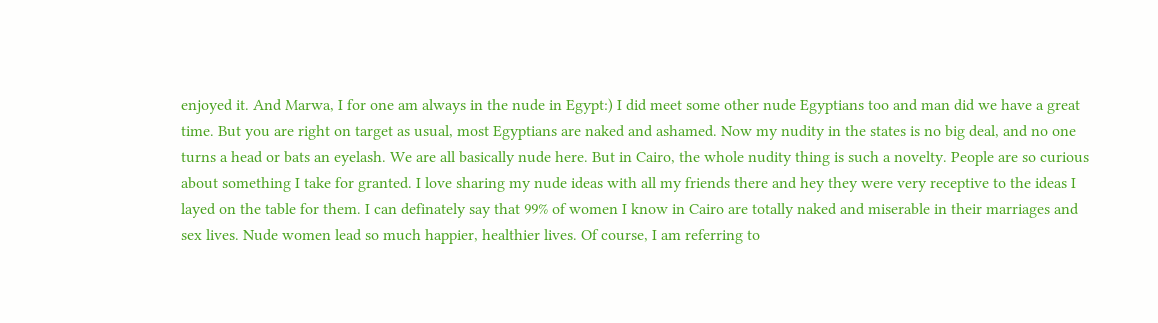enjoyed it. And Marwa, I for one am always in the nude in Egypt:) I did meet some other nude Egyptians too and man did we have a great time. But you are right on target as usual, most Egyptians are naked and ashamed. Now my nudity in the states is no big deal, and no one turns a head or bats an eyelash. We are all basically nude here. But in Cairo, the whole nudity thing is such a novelty. People are so curious about something I take for granted. I love sharing my nude ideas with all my friends there and hey they were very receptive to the ideas I layed on the table for them. I can definately say that 99% of women I know in Cairo are totally naked and miserable in their marriages and sex lives. Nude women lead so much happier, healthier lives. Of course, I am referring to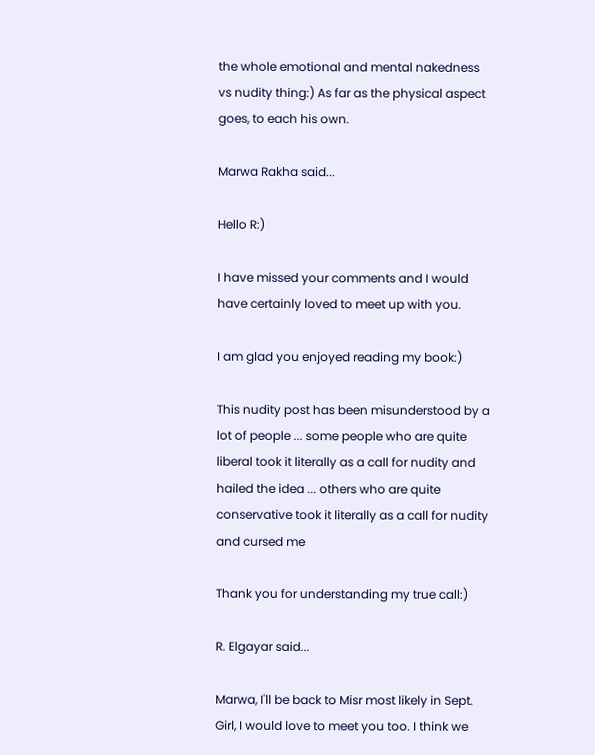the whole emotional and mental nakedness vs nudity thing:) As far as the physical aspect goes, to each his own.

Marwa Rakha said...

Hello R:)

I have missed your comments and I would have certainly loved to meet up with you.

I am glad you enjoyed reading my book:)

This nudity post has been misunderstood by a lot of people ... some people who are quite liberal took it literally as a call for nudity and hailed the idea ... others who are quite conservative took it literally as a call for nudity and cursed me

Thank you for understanding my true call:)

R. Elgayar said...

Marwa, I'll be back to Misr most likely in Sept. Girl, I would love to meet you too. I think we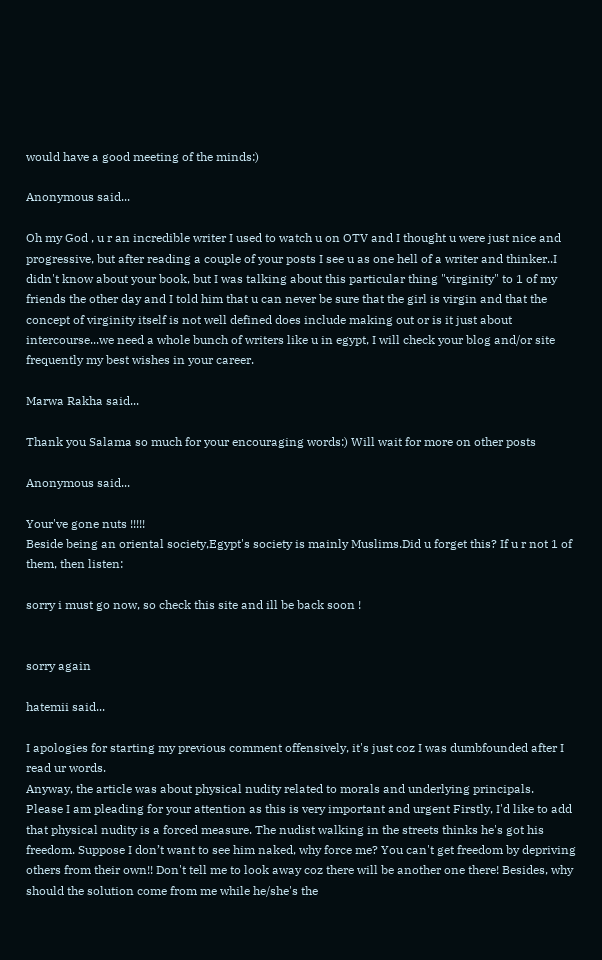would have a good meeting of the minds:)

Anonymous said...

Oh my God , u r an incredible writer I used to watch u on OTV and I thought u were just nice and progressive, but after reading a couple of your posts I see u as one hell of a writer and thinker..I didn't know about your book, but I was talking about this particular thing "virginity" to 1 of my friends the other day and I told him that u can never be sure that the girl is virgin and that the concept of virginity itself is not well defined does include making out or is it just about intercourse...we need a whole bunch of writers like u in egypt, I will check your blog and/or site frequently my best wishes in your career.

Marwa Rakha said...

Thank you Salama so much for your encouraging words:) Will wait for more on other posts

Anonymous said...

Your've gone nuts !!!!!
Beside being an oriental society,Egypt's society is mainly Muslims.Did u forget this? If u r not 1 of them, then listen:

sorry i must go now, so check this site and ill be back soon !


sorry again

hatemii said...

I apologies for starting my previous comment offensively, it's just coz I was dumbfounded after I read ur words.
Anyway, the article was about physical nudity related to morals and underlying principals.
Please I am pleading for your attention as this is very important and urgent Firstly, I'd like to add that physical nudity is a forced measure. The nudist walking in the streets thinks he's got his freedom. Suppose I don’t want to see him naked, why force me? You can't get freedom by depriving others from their own!! Don't tell me to look away coz there will be another one there! Besides, why should the solution come from me while he/she's the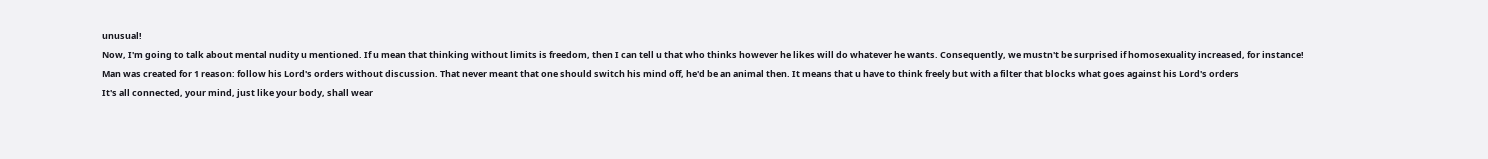unusual!
Now, I'm going to talk about mental nudity u mentioned. If u mean that thinking without limits is freedom, then I can tell u that who thinks however he likes will do whatever he wants. Consequently, we mustn't be surprised if homosexuality increased, for instance!
Man was created for 1 reason: follow his Lord's orders without discussion. That never meant that one should switch his mind off, he'd be an animal then. It means that u have to think freely but with a filter that blocks what goes against his Lord's orders
It's all connected, your mind, just like your body, shall wear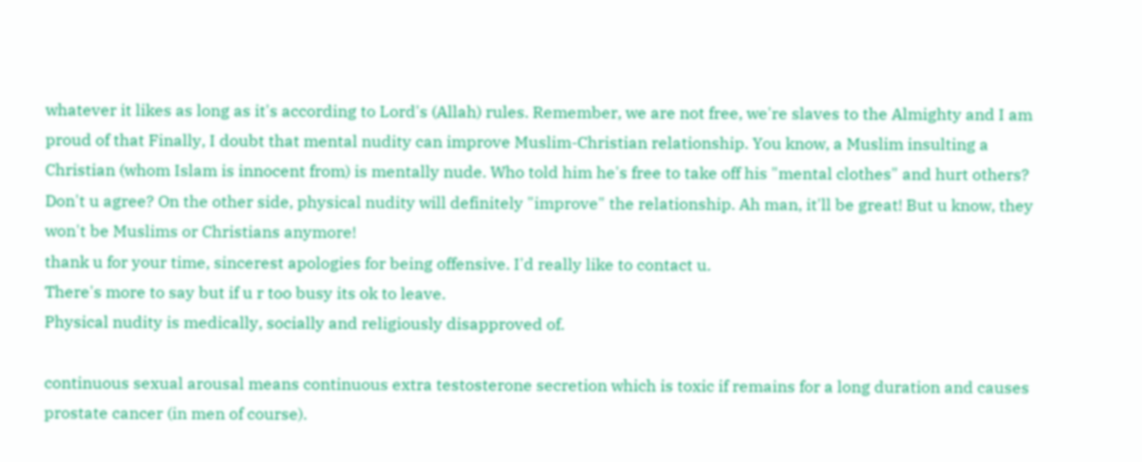whatever it likes as long as it's according to Lord's (Allah) rules. Remember, we are not free, we're slaves to the Almighty and I am proud of that Finally, I doubt that mental nudity can improve Muslim-Christian relationship. You know, a Muslim insulting a Christian (whom Islam is innocent from) is mentally nude. Who told him he's free to take off his "mental clothes" and hurt others? Don't u agree? On the other side, physical nudity will definitely "improve" the relationship. Ah man, it'll be great! But u know, they won't be Muslims or Christians anymore!
thank u for your time, sincerest apologies for being offensive. I'd really like to contact u.
There's more to say but if u r too busy its ok to leave.
Physical nudity is medically, socially and religiously disapproved of.

continuous sexual arousal means continuous extra testosterone secretion which is toxic if remains for a long duration and causes prostate cancer (in men of course).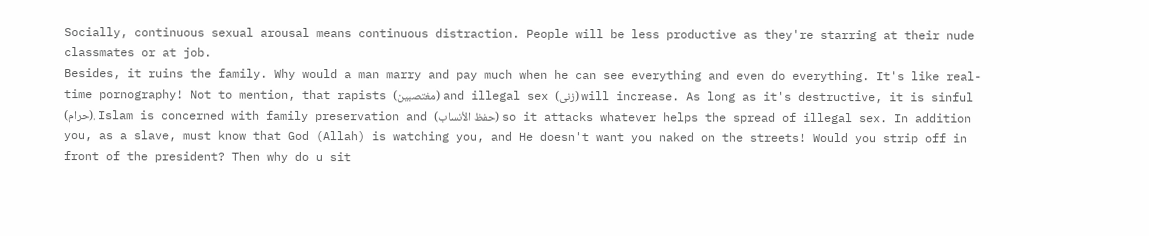Socially, continuous sexual arousal means continuous distraction. People will be less productive as they're starring at their nude classmates or at job.
Besides, it ruins the family. Why would a man marry and pay much when he can see everything and even do everything. It's like real-time pornography! Not to mention, that rapists (مغتصبين) and illegal sex (زنى) will increase. As long as it's destructive, it is sinful (حرام). Islam is concerned with family preservation and (حفظ الأنساب) so it attacks whatever helps the spread of illegal sex. In addition you, as a slave, must know that God (Allah) is watching you, and He doesn't want you naked on the streets! Would you strip off in front of the president? Then why do u sit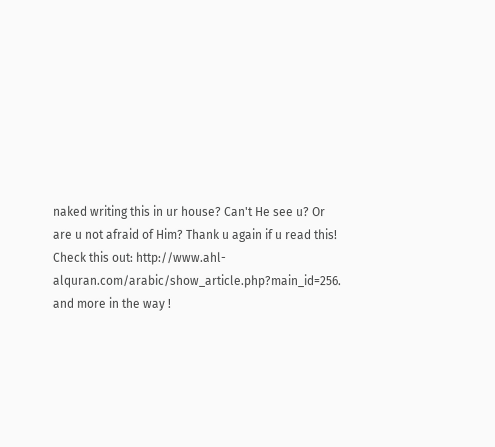naked writing this in ur house? Can't He see u? Or are u not afraid of Him? Thank u again if u read this!
Check this out: http://www.ahl-alquran.com/arabic/show_article.php?main_id=256. and more in the way !